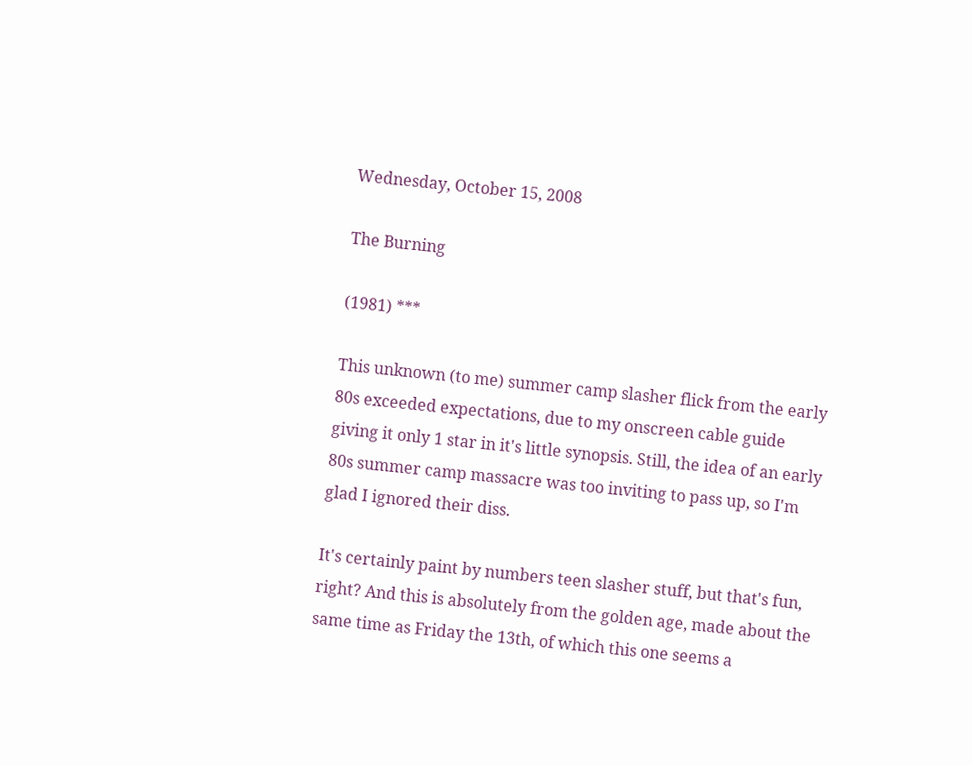Wednesday, October 15, 2008

The Burning

(1981) ***

This unknown (to me) summer camp slasher flick from the early 80s exceeded expectations, due to my onscreen cable guide giving it only 1 star in it's little synopsis. Still, the idea of an early 80s summer camp massacre was too inviting to pass up, so I'm glad I ignored their diss.

It's certainly paint by numbers teen slasher stuff, but that's fun, right? And this is absolutely from the golden age, made about the same time as Friday the 13th, of which this one seems a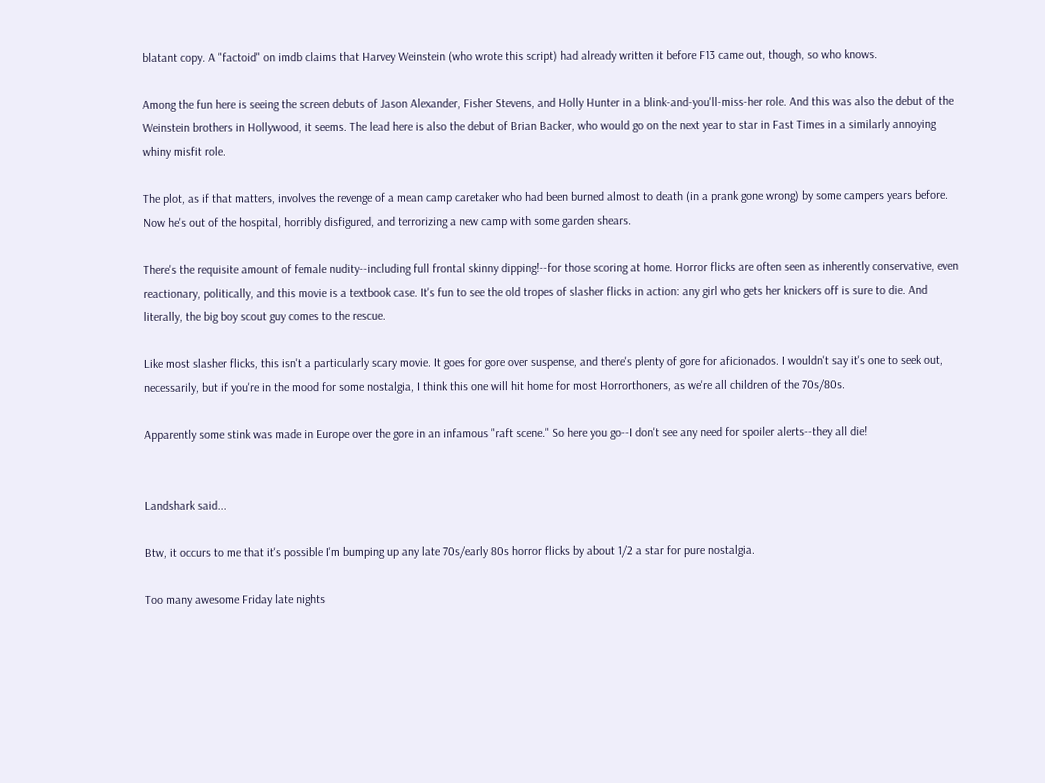blatant copy. A "factoid" on imdb claims that Harvey Weinstein (who wrote this script) had already written it before F13 came out, though, so who knows.

Among the fun here is seeing the screen debuts of Jason Alexander, Fisher Stevens, and Holly Hunter in a blink-and-you'll-miss-her role. And this was also the debut of the Weinstein brothers in Hollywood, it seems. The lead here is also the debut of Brian Backer, who would go on the next year to star in Fast Times in a similarly annoying whiny misfit role.

The plot, as if that matters, involves the revenge of a mean camp caretaker who had been burned almost to death (in a prank gone wrong) by some campers years before. Now he's out of the hospital, horribly disfigured, and terrorizing a new camp with some garden shears.

There's the requisite amount of female nudity--including full frontal skinny dipping!--for those scoring at home. Horror flicks are often seen as inherently conservative, even reactionary, politically, and this movie is a textbook case. It's fun to see the old tropes of slasher flicks in action: any girl who gets her knickers off is sure to die. And literally, the big boy scout guy comes to the rescue.

Like most slasher flicks, this isn't a particularly scary movie. It goes for gore over suspense, and there's plenty of gore for aficionados. I wouldn't say it's one to seek out, necessarily, but if you're in the mood for some nostalgia, I think this one will hit home for most Horrorthoners, as we're all children of the 70s/80s.

Apparently some stink was made in Europe over the gore in an infamous "raft scene." So here you go--I don't see any need for spoiler alerts--they all die!


Landshark said...

Btw, it occurs to me that it's possible I'm bumping up any late 70s/early 80s horror flicks by about 1/2 a star for pure nostalgia.

Too many awesome Friday late nights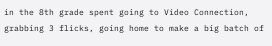in the 8th grade spent going to Video Connection, grabbing 3 flicks, going home to make a big batch of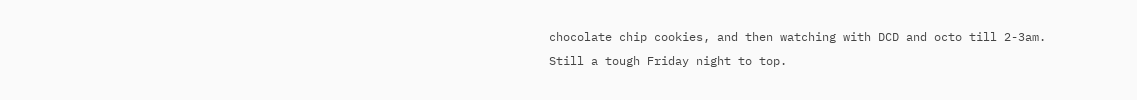chocolate chip cookies, and then watching with DCD and octo till 2-3am. Still a tough Friday night to top.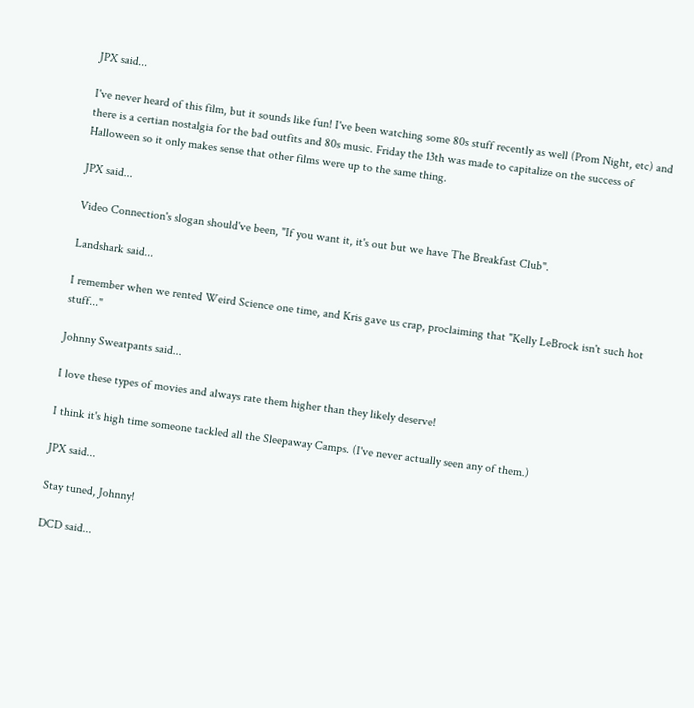JPX said...

I've never heard of this film, but it sounds like fun! I've been watching some 80s stuff recently as well (Prom Night, etc) and there is a certian nostalgia for the bad outfits and 80s music. Friday the 13th was made to capitalize on the success of Halloween so it only makes sense that other films were up to the same thing.

JPX said...

Video Connection's slogan should've been, "If you want it, it's out but we have The Breakfast Club".

Landshark said...

I remember when we rented Weird Science one time, and Kris gave us crap, proclaiming that "Kelly LeBrock isn't such hot stuff..."

Johnny Sweatpants said...

I love these types of movies and always rate them higher than they likely deserve!

I think it's high time someone tackled all the Sleepaway Camps. (I've never actually seen any of them.)

JPX said...

Stay tuned, Johnny!

DCD said...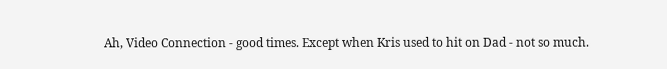Ah, Video Connection - good times. Except when Kris used to hit on Dad - not so much.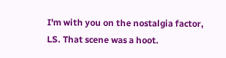I'm with you on the nostalgia factor, LS. That scene was a hoot.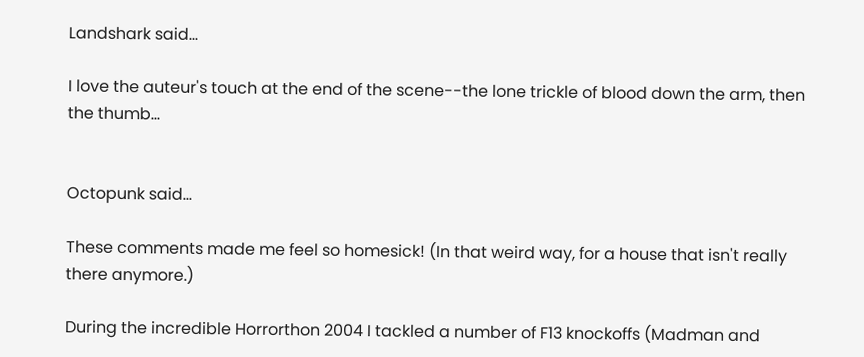Landshark said...

I love the auteur's touch at the end of the scene--the lone trickle of blood down the arm, then the thumb...


Octopunk said...

These comments made me feel so homesick! (In that weird way, for a house that isn't really there anymore.)

During the incredible Horrorthon 2004 I tackled a number of F13 knockoffs (Madman and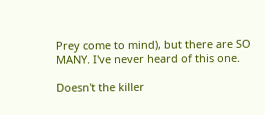Prey come to mind), but there are SO MANY. I've never heard of this one.

Doesn't the killer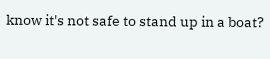know it's not safe to stand up in a boat?